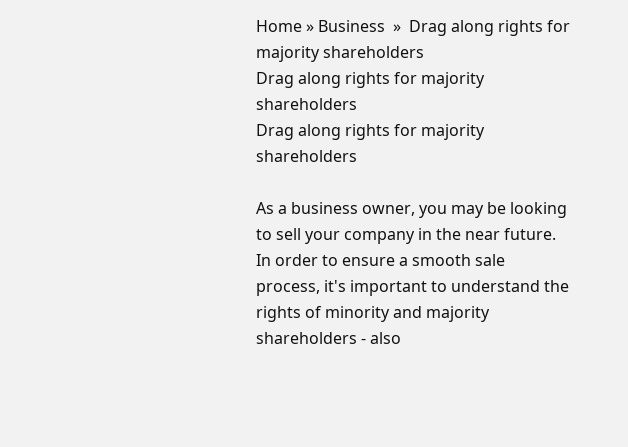Home » Business  »  Drag along rights for majority shareholders
Drag along rights for majority shareholders
Drag along rights for majority shareholders

As a business owner, you may be looking to sell your company in the near future. In order to ensure a smooth sale process, it's important to understand the rights of minority and majority shareholders - also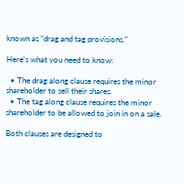known as "drag and tag provisions."

Here's what you need to know:

  • The drag along clause requires the minor shareholder to sell their shares.
  • The tag along clause requires the minor shareholder to be allowed to join in on a sale.

Both clauses are designed to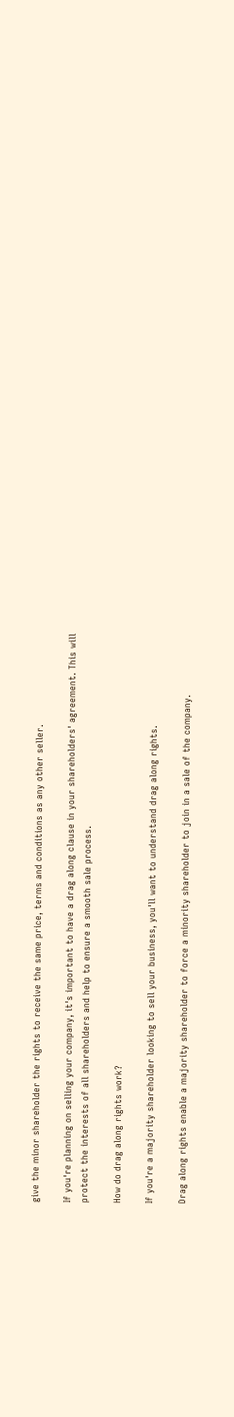give the minor shareholder the rights to receive the same price, terms and conditions as any other seller.

If you're planning on selling your company, it's important to have a drag along clause in your shareholders' agreement. This will protect the interests of all shareholders and help to ensure a smooth sale process.

How do drag along rights work?

If you're a majority shareholder looking to sell your business, you'll want to understand drag along rights.

Drag along rights enable a majority shareholder to force a minority shareholder to join in a sale of the company.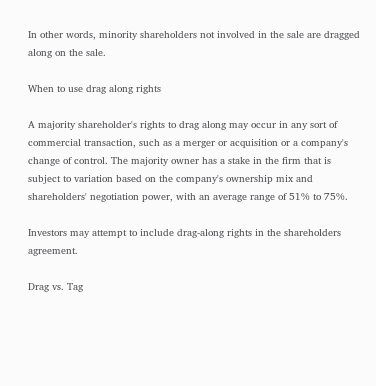In other words, minority shareholders not involved in the sale are dragged along on the sale.

When to use drag along rights

A majority shareholder's rights to drag along may occur in any sort of commercial transaction, such as a merger or acquisition or a company's change of control. The majority owner has a stake in the firm that is subject to variation based on the company's ownership mix and shareholders' negotiation power, with an average range of 51% to 75%.

Investors may attempt to include drag-along rights in the shareholders agreement.

Drag vs. Tag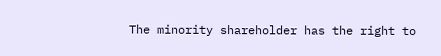The minority shareholder has the right to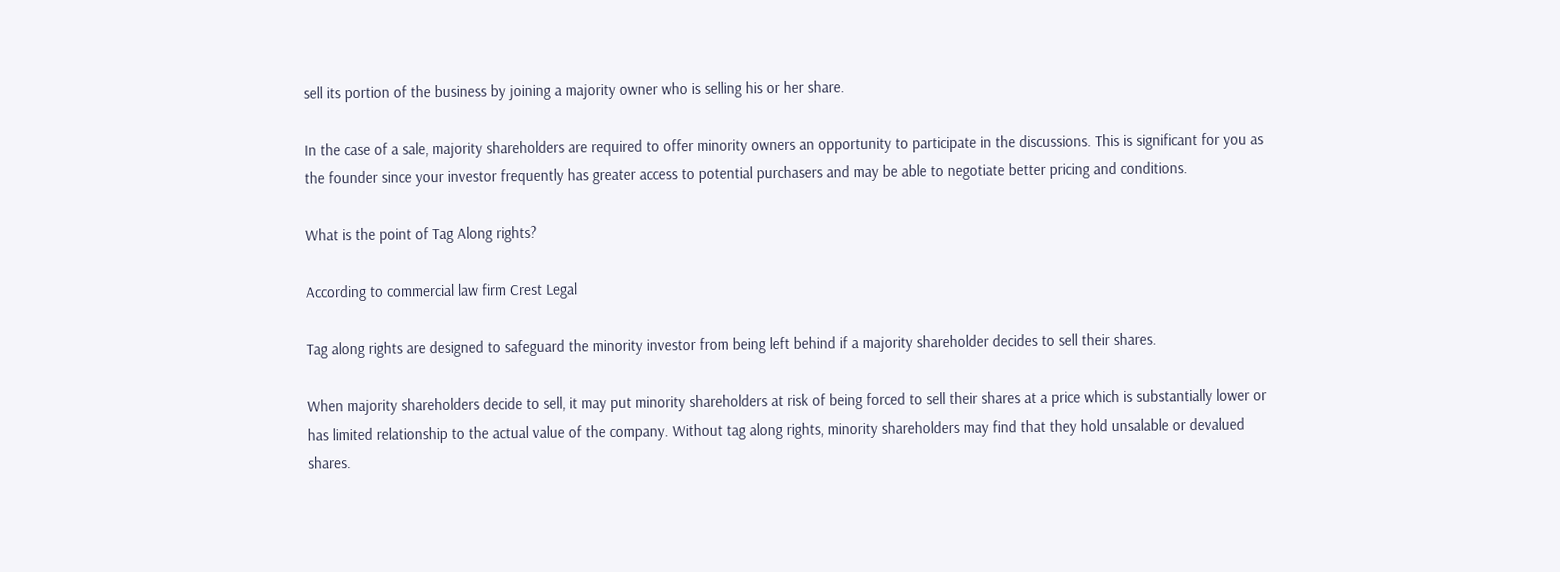sell its portion of the business by joining a majority owner who is selling his or her share.

In the case of a sale, majority shareholders are required to offer minority owners an opportunity to participate in the discussions. This is significant for you as the founder since your investor frequently has greater access to potential purchasers and may be able to negotiate better pricing and conditions.

What is the point of Tag Along rights?

According to commercial law firm Crest Legal

Tag along rights are designed to safeguard the minority investor from being left behind if a majority shareholder decides to sell their shares.

When majority shareholders decide to sell, it may put minority shareholders at risk of being forced to sell their shares at a price which is substantially lower or has limited relationship to the actual value of the company. Without tag along rights, minority shareholders may find that they hold unsalable or devalued shares.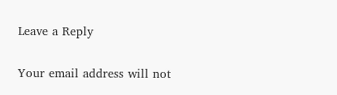Leave a Reply

Your email address will not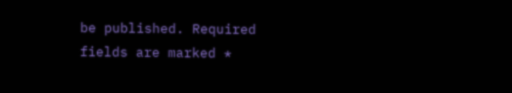be published. Required fields are marked *